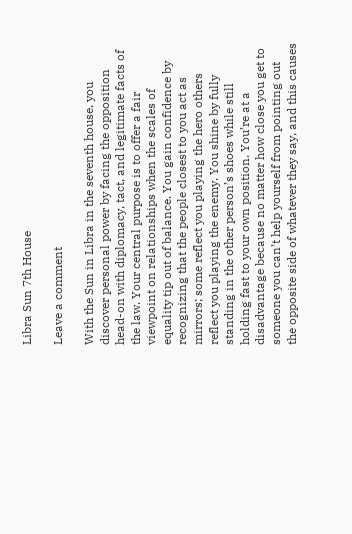Libra Sun 7th House

Leave a comment

With the Sun in Libra in the seventh house, you discover personal power by facing the opposition head-on with diplomacy, tact, and legitimate facts of the law. Your central purpose is to offer a fair viewpoint on relationships when the scales of equality tip out of balance. You gain confidence by recognizing that the people closest to you act as mirrors; some reflect you playing the hero others reflect you playing the enemy. You shine by fully standing in the other person’s shoes while still holding fast to your own position. You’re at a disadvantage because no matter how close you get to someone you can’t help yourself from pointing out the opposite side of whatever they say, and this causes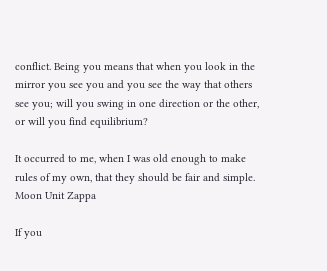conflict. Being you means that when you look in the mirror you see you and you see the way that others see you; will you swing in one direction or the other, or will you find equilibrium?

It occurred to me, when I was old enough to make rules of my own, that they should be fair and simple.
Moon Unit Zappa

If you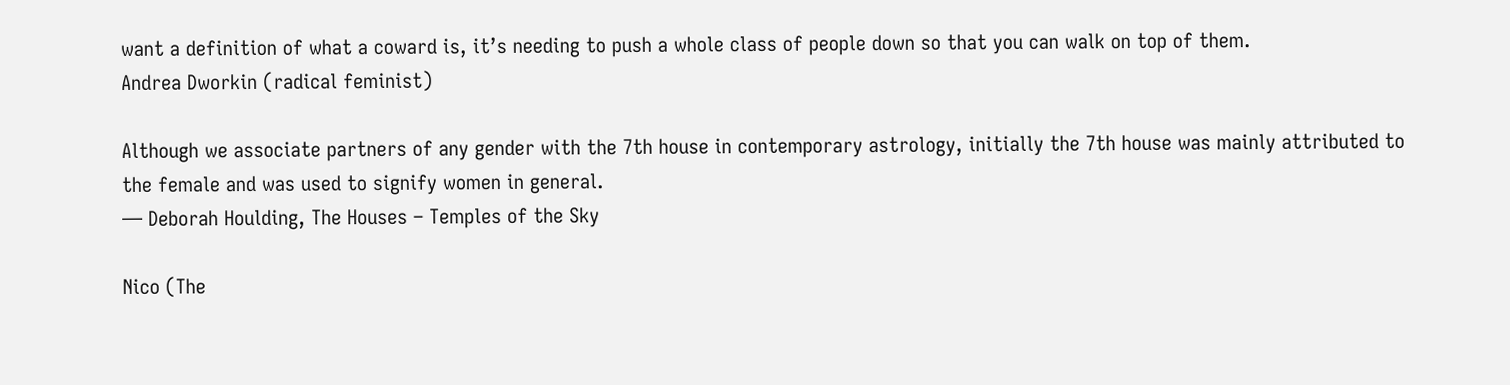want a definition of what a coward is, it’s needing to push a whole class of people down so that you can walk on top of them.
Andrea Dworkin (radical feminist)

Although we associate partners of any gender with the 7th house in contemporary astrology, initially the 7th house was mainly attributed to the female and was used to signify women in general.
― Deborah Houlding, The Houses – Temples of the Sky

Nico (The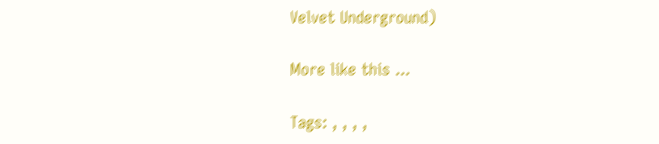Velvet Underground)

More like this ...

Tags: , , , ,